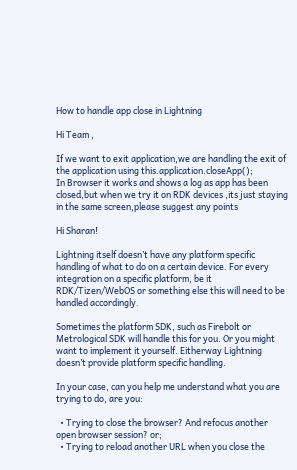How to handle app close in Lightning

Hi Team ,

If we want to exit application,we are handling the exit of the application using this.application.closeApp();
In Browser it works and shows a log as app has been closed,but when we try it on RDK devices ,its just staying in the same screen,please suggest any points

Hi Sharan!

Lightning itself doesn’t have any platform specific handling of what to do on a certain device. For every integration on a specific platform, be it RDK/Tizen/WebOS or something else this will need to be handled accordingly.

Sometimes the platform SDK, such as Firebolt or Metrological SDK will handle this for you. Or you might want to implement it yourself. Eitherway Lightning doesn’t provide platform specific handling.

In your case, can you help me understand what you are trying to do, are you:

  • Trying to close the browser? And refocus another open browser session? or;
  • Trying to reload another URL when you close the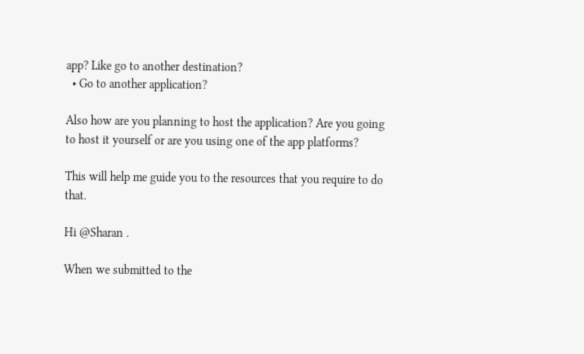app? Like go to another destination?
  • Go to another application?

Also how are you planning to host the application? Are you going to host it yourself or are you using one of the app platforms?

This will help me guide you to the resources that you require to do that.

Hi @Sharan .

When we submitted to the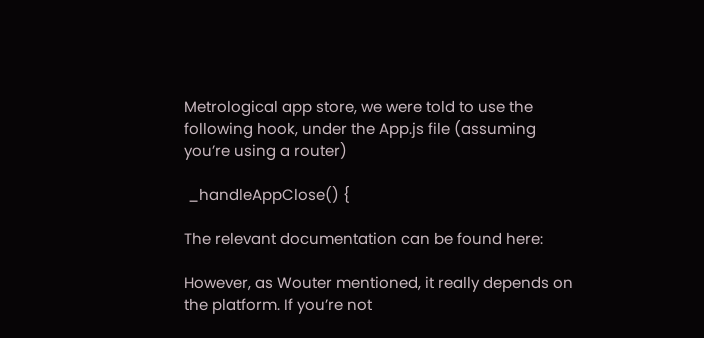Metrological app store, we were told to use the following hook, under the App.js file (assuming you’re using a router)

 _handleAppClose() {

The relevant documentation can be found here:

However, as Wouter mentioned, it really depends on the platform. If you’re not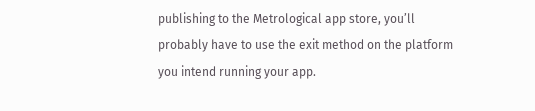publishing to the Metrological app store, you’ll probably have to use the exit method on the platform you intend running your app.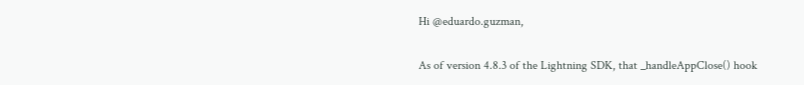Hi @eduardo.guzman,

As of version 4.8.3 of the Lightning SDK, that _handleAppClose() hook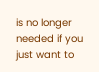is no longer needed if you just want to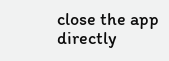close the app directly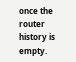once the router history is empty.